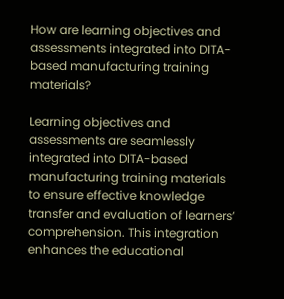How are learning objectives and assessments integrated into DITA-based manufacturing training materials?

Learning objectives and assessments are seamlessly integrated into DITA-based manufacturing training materials to ensure effective knowledge transfer and evaluation of learners’ comprehension. This integration enhances the educational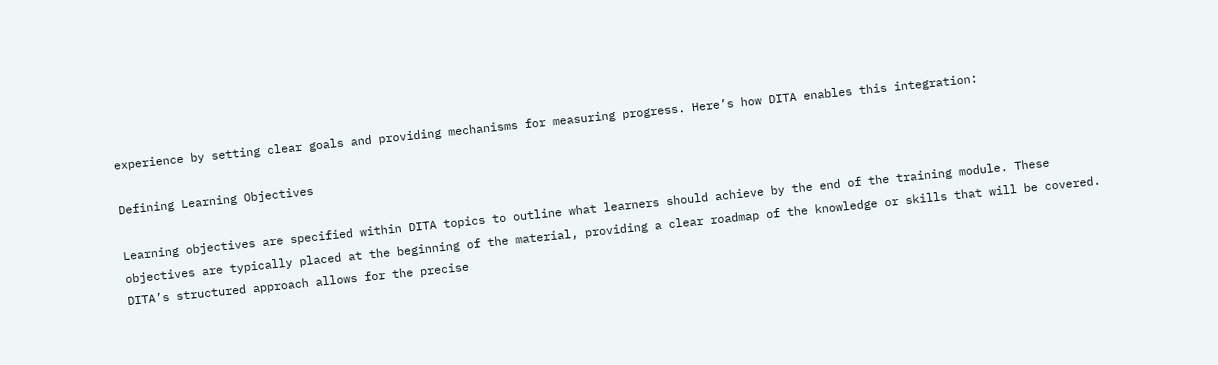experience by setting clear goals and providing mechanisms for measuring progress. Here’s how DITA enables this integration:

Defining Learning Objectives

Learning objectives are specified within DITA topics to outline what learners should achieve by the end of the training module. These objectives are typically placed at the beginning of the material, providing a clear roadmap of the knowledge or skills that will be covered. DITA’s structured approach allows for the precise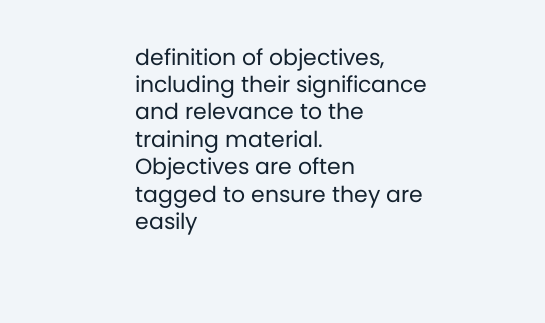definition of objectives, including their significance and relevance to the training material. Objectives are often tagged to ensure they are easily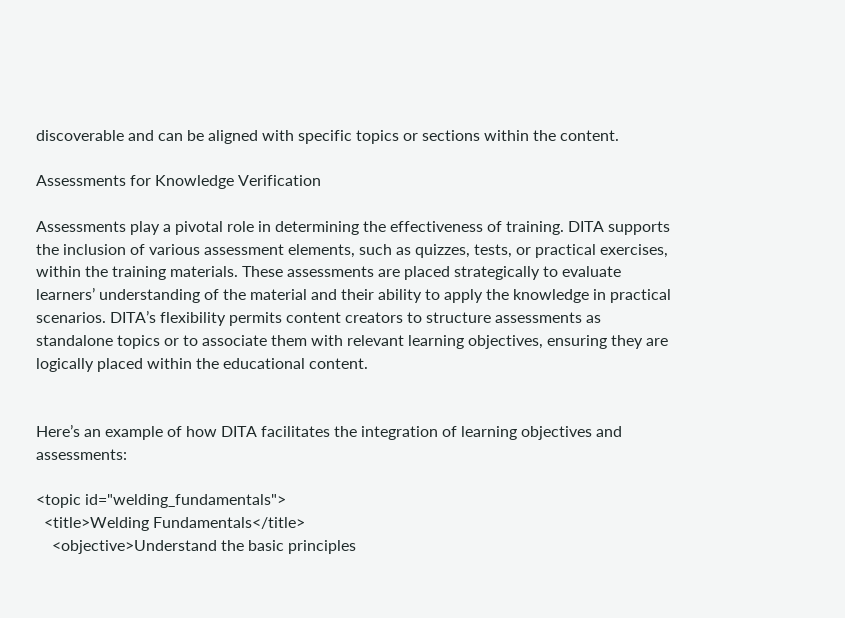discoverable and can be aligned with specific topics or sections within the content.

Assessments for Knowledge Verification

Assessments play a pivotal role in determining the effectiveness of training. DITA supports the inclusion of various assessment elements, such as quizzes, tests, or practical exercises, within the training materials. These assessments are placed strategically to evaluate learners’ understanding of the material and their ability to apply the knowledge in practical scenarios. DITA’s flexibility permits content creators to structure assessments as standalone topics or to associate them with relevant learning objectives, ensuring they are logically placed within the educational content.


Here’s an example of how DITA facilitates the integration of learning objectives and assessments:

<topic id="welding_fundamentals">
  <title>Welding Fundamentals</title>
    <objective>Understand the basic principles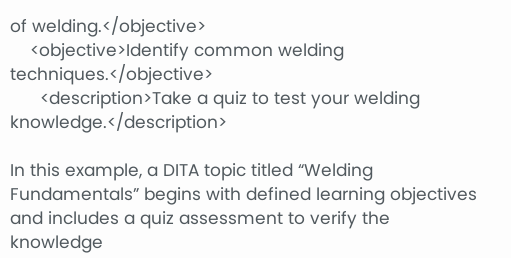of welding.</objective>
    <objective>Identify common welding techniques.</objective>
      <description>Take a quiz to test your welding knowledge.</description>

In this example, a DITA topic titled “Welding Fundamentals” begins with defined learning objectives and includes a quiz assessment to verify the knowledge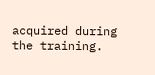acquired during the training.